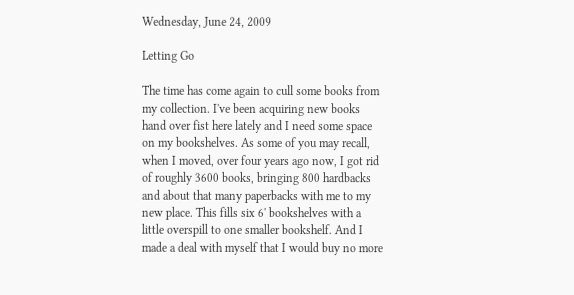Wednesday, June 24, 2009

Letting Go

The time has come again to cull some books from my collection. I've been acquiring new books hand over fist here lately and I need some space on my bookshelves. As some of you may recall, when I moved, over four years ago now, I got rid of roughly 3600 books, bringing 800 hardbacks and about that many paperbacks with me to my new place. This fills six 6' bookshelves with a little overspill to one smaller bookshelf. And I made a deal with myself that I would buy no more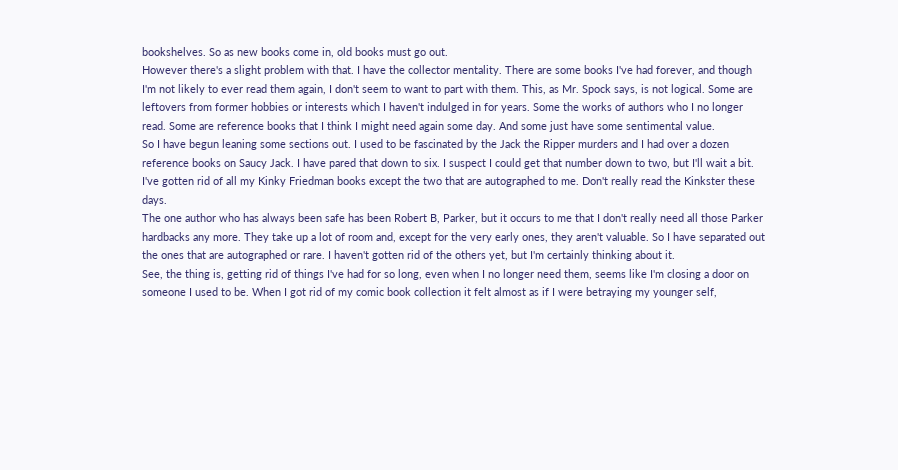bookshelves. So as new books come in, old books must go out.
However there's a slight problem with that. I have the collector mentality. There are some books I've had forever, and though I'm not likely to ever read them again, I don't seem to want to part with them. This, as Mr. Spock says, is not logical. Some are leftovers from former hobbies or interests which I haven't indulged in for years. Some the works of authors who I no longer read. Some are reference books that I think I might need again some day. And some just have some sentimental value.
So I have begun leaning some sections out. I used to be fascinated by the Jack the Ripper murders and I had over a dozen reference books on Saucy Jack. I have pared that down to six. I suspect I could get that number down to two, but I'll wait a bit. I've gotten rid of all my Kinky Friedman books except the two that are autographed to me. Don't really read the Kinkster these days.
The one author who has always been safe has been Robert B, Parker, but it occurs to me that I don't really need all those Parker hardbacks any more. They take up a lot of room and, except for the very early ones, they aren't valuable. So I have separated out the ones that are autographed or rare. I haven't gotten rid of the others yet, but I'm certainly thinking about it.
See, the thing is, getting rid of things I've had for so long, even when I no longer need them, seems like I'm closing a door on someone I used to be. When I got rid of my comic book collection it felt almost as if I were betraying my younger self,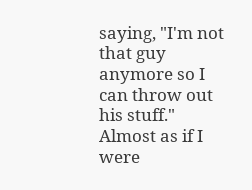saying, "I'm not that guy anymore so I can throw out his stuff." Almost as if I were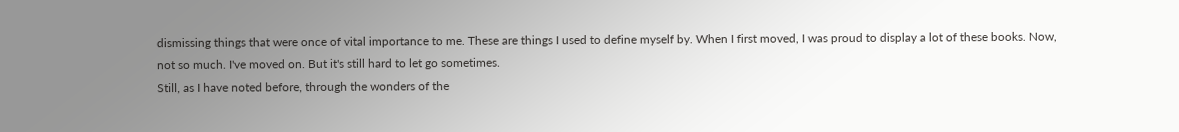dismissing things that were once of vital importance to me. These are things I used to define myself by. When I first moved, I was proud to display a lot of these books. Now, not so much. I've moved on. But it's still hard to let go sometimes.
Still, as I have noted before, through the wonders of the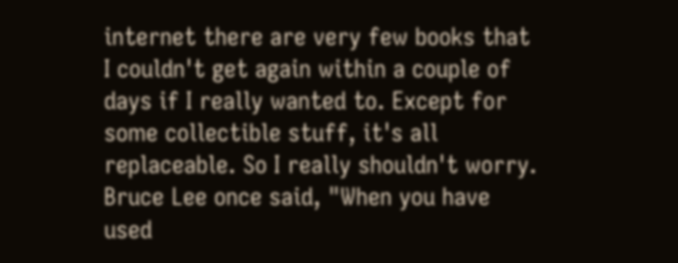internet there are very few books that I couldn't get again within a couple of days if I really wanted to. Except for some collectible stuff, it's all replaceable. So I really shouldn't worry. Bruce Lee once said, "When you have used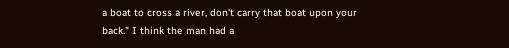a boat to cross a river, don't carry that boat upon your back." I think the man had a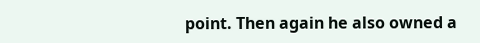point. Then again he also owned a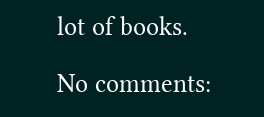lot of books.

No comments: